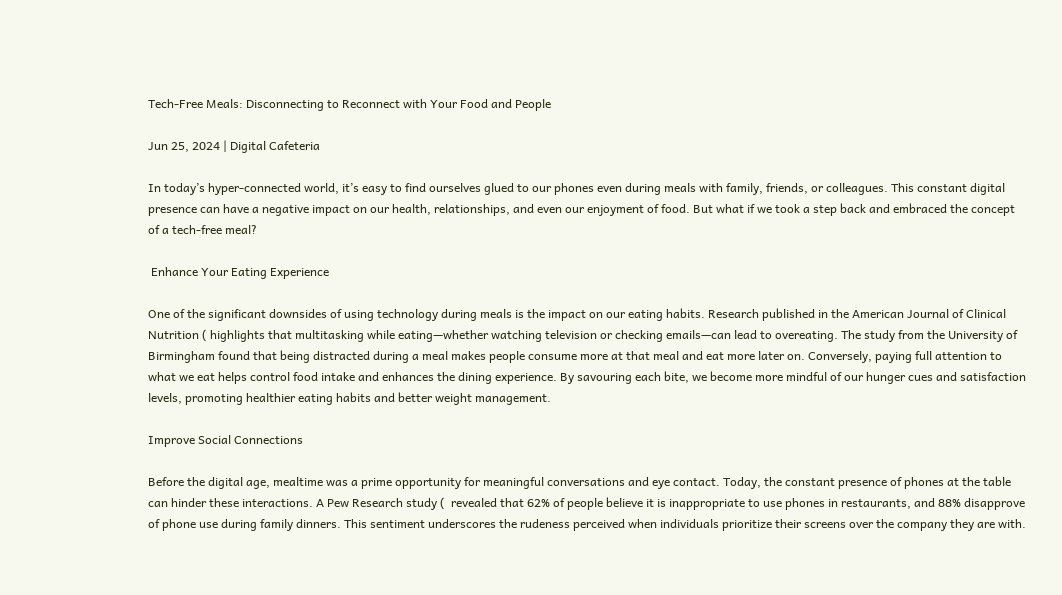Tech-Free Meals: Disconnecting to Reconnect with Your Food and People

Jun 25, 2024 | Digital Cafeteria

In today’s hyper-connected world, it’s easy to find ourselves glued to our phones even during meals with family, friends, or colleagues. This constant digital presence can have a negative impact on our health, relationships, and even our enjoyment of food. But what if we took a step back and embraced the concept of a tech-free meal?

 Enhance Your Eating Experience

One of the significant downsides of using technology during meals is the impact on our eating habits. Research published in the American Journal of Clinical Nutrition ( highlights that multitasking while eating—whether watching television or checking emails—can lead to overeating. The study from the University of Birmingham found that being distracted during a meal makes people consume more at that meal and eat more later on. Conversely, paying full attention to what we eat helps control food intake and enhances the dining experience. By savouring each bite, we become more mindful of our hunger cues and satisfaction levels, promoting healthier eating habits and better weight management.

Improve Social Connections

Before the digital age, mealtime was a prime opportunity for meaningful conversations and eye contact. Today, the constant presence of phones at the table can hinder these interactions. A Pew Research study (  revealed that 62% of people believe it is inappropriate to use phones in restaurants, and 88% disapprove of phone use during family dinners. This sentiment underscores the rudeness perceived when individuals prioritize their screens over the company they are with.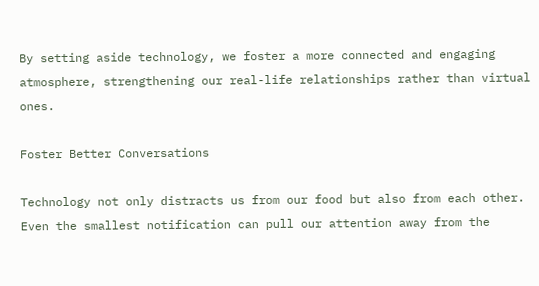By setting aside technology, we foster a more connected and engaging atmosphere, strengthening our real-life relationships rather than virtual ones.

Foster Better Conversations

Technology not only distracts us from our food but also from each other. Even the smallest notification can pull our attention away from the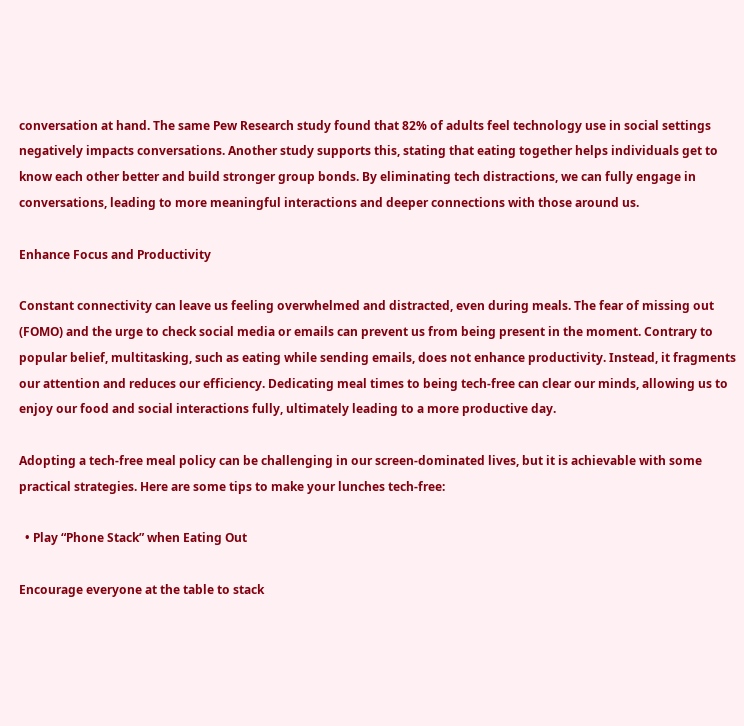conversation at hand. The same Pew Research study found that 82% of adults feel technology use in social settings negatively impacts conversations. Another study supports this, stating that eating together helps individuals get to know each other better and build stronger group bonds. By eliminating tech distractions, we can fully engage in conversations, leading to more meaningful interactions and deeper connections with those around us.

Enhance Focus and Productivity

Constant connectivity can leave us feeling overwhelmed and distracted, even during meals. The fear of missing out (FOMO) and the urge to check social media or emails can prevent us from being present in the moment. Contrary to popular belief, multitasking, such as eating while sending emails, does not enhance productivity. Instead, it fragments our attention and reduces our efficiency. Dedicating meal times to being tech-free can clear our minds, allowing us to enjoy our food and social interactions fully, ultimately leading to a more productive day.

Adopting a tech-free meal policy can be challenging in our screen-dominated lives, but it is achievable with some practical strategies. Here are some tips to make your lunches tech-free:

  • Play “Phone Stack” when Eating Out

Encourage everyone at the table to stack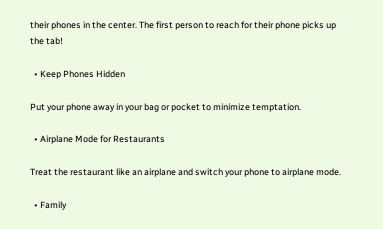their phones in the center. The first person to reach for their phone picks up the tab!

  • Keep Phones Hidden

Put your phone away in your bag or pocket to minimize temptation.

  • Airplane Mode for Restaurants

Treat the restaurant like an airplane and switch your phone to airplane mode.

  • Family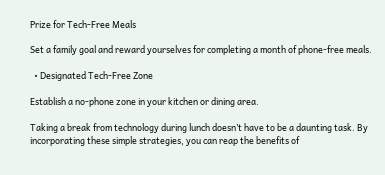Prize for Tech-Free Meals

Set a family goal and reward yourselves for completing a month of phone-free meals.

  • Designated Tech-Free Zone

Establish a no-phone zone in your kitchen or dining area.

Taking a break from technology during lunch doesn’t have to be a daunting task. By incorporating these simple strategies, you can reap the benefits of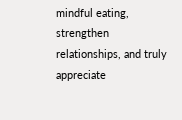mindful eating, strengthen relationships, and truly appreciate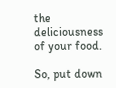the deliciousness of your food.

So, put down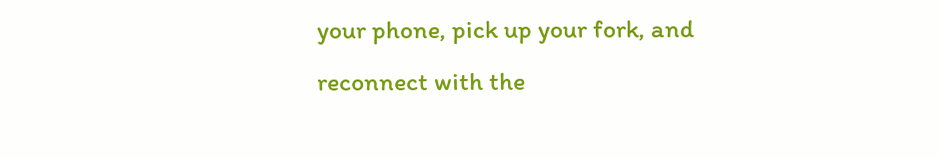your phone, pick up your fork, and reconnect with the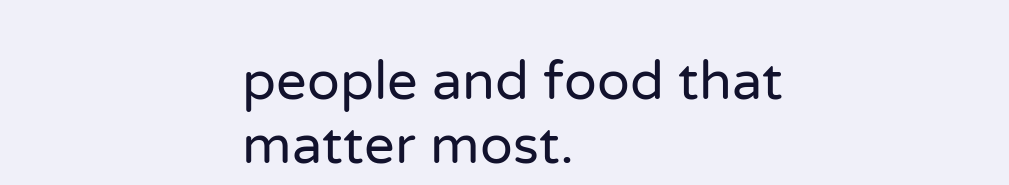people and food that matter most.